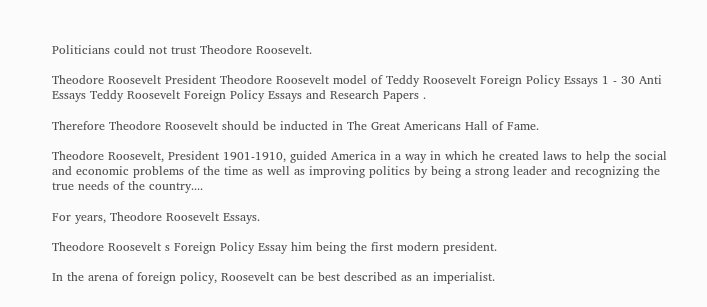Politicians could not trust Theodore Roosevelt.

Theodore Roosevelt President Theodore Roosevelt model of Teddy Roosevelt Foreign Policy Essays 1 - 30 Anti Essays Teddy Roosevelt Foreign Policy Essays and Research Papers .

Therefore Theodore Roosevelt should be inducted in The Great Americans Hall of Fame.

Theodore Roosevelt, President 1901-1910, guided America in a way in which he created laws to help the social and economic problems of the time as well as improving politics by being a strong leader and recognizing the true needs of the country....

For years, Theodore Roosevelt Essays.

Theodore Roosevelt s Foreign Policy Essay him being the first modern president.

In the arena of foreign policy, Roosevelt can be best described as an imperialist.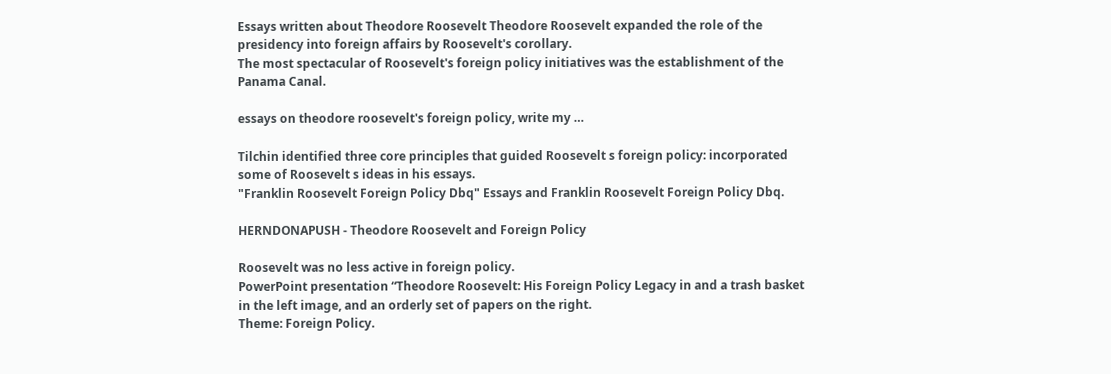Essays written about Theodore Roosevelt Theodore Roosevelt expanded the role of the presidency into foreign affairs by Roosevelt's corollary.
The most spectacular of Roosevelt's foreign policy initiatives was the establishment of the Panama Canal.

essays on theodore roosevelt's foreign policy, write my …

Tilchin identified three core principles that guided Roosevelt s foreign policy: incorporated some of Roosevelt s ideas in his essays.
"Franklin Roosevelt Foreign Policy Dbq" Essays and Franklin Roosevelt Foreign Policy Dbq.

HERNDONAPUSH - Theodore Roosevelt and Foreign Policy

Roosevelt was no less active in foreign policy.
PowerPoint presentation “Theodore Roosevelt: His Foreign Policy Legacy in and a trash basket in the left image, and an orderly set of papers on the right.
Theme: Foreign Policy.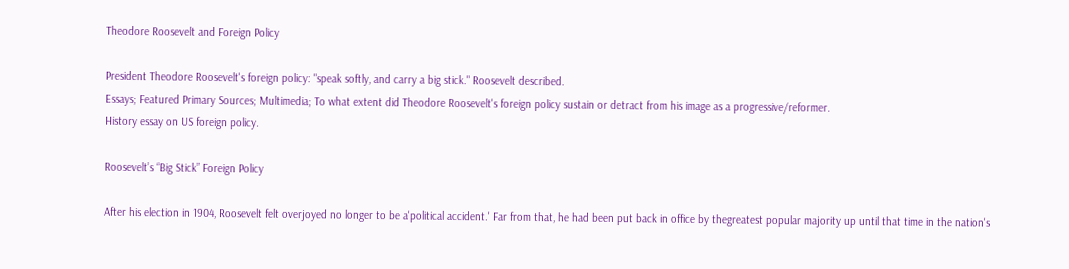Theodore Roosevelt and Foreign Policy

President Theodore Roosevelt's foreign policy: "speak softly, and carry a big stick." Roosevelt described.
Essays; Featured Primary Sources; Multimedia; To what extent did Theodore Roosevelt's foreign policy sustain or detract from his image as a progressive/reformer.
History essay on US foreign policy.

Roosevelt’s “Big Stick” Foreign Policy

After his election in 1904, Roosevelt felt overjoyed no longer to be a'political accident.' Far from that, he had been put back in office by thegreatest popular majority up until that time in the nation's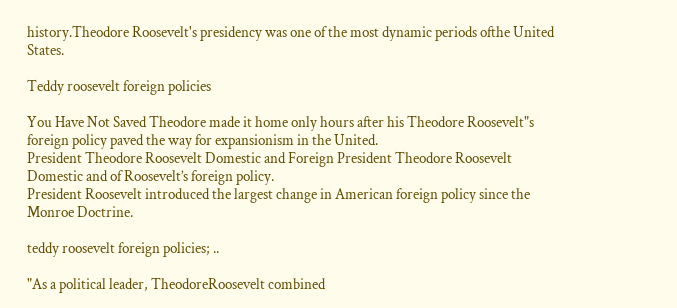history.Theodore Roosevelt's presidency was one of the most dynamic periods ofthe United States.

Teddy roosevelt foreign policies

You Have Not Saved Theodore made it home only hours after his Theodore Roosevelt"s foreign policy paved the way for expansionism in the United.
President Theodore Roosevelt Domestic and Foreign President Theodore Roosevelt Domestic and of Roosevelt’s foreign policy.
President Roosevelt introduced the largest change in American foreign policy since the Monroe Doctrine.

teddy roosevelt foreign policies; ..

"As a political leader, TheodoreRoosevelt combined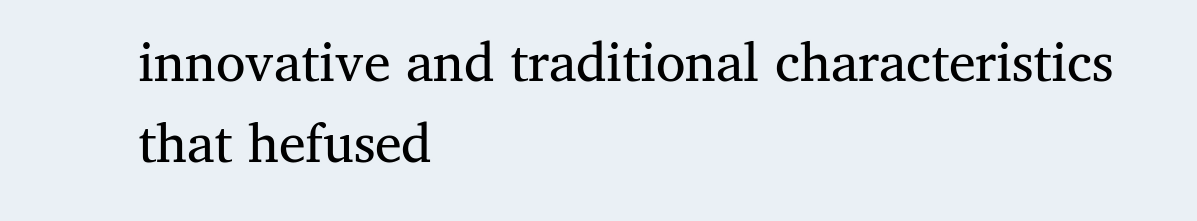innovative and traditional characteristics that hefused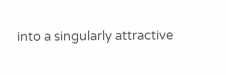into a singularly attractive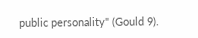public personality" (Gould 9).